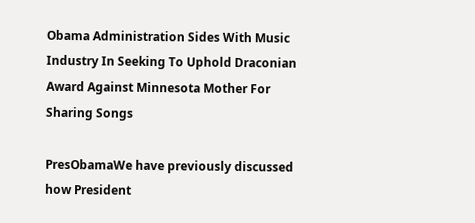Obama Administration Sides With Music Industry In Seeking To Uphold Draconian Award Against Minnesota Mother For Sharing Songs

PresObamaWe have previously discussed how President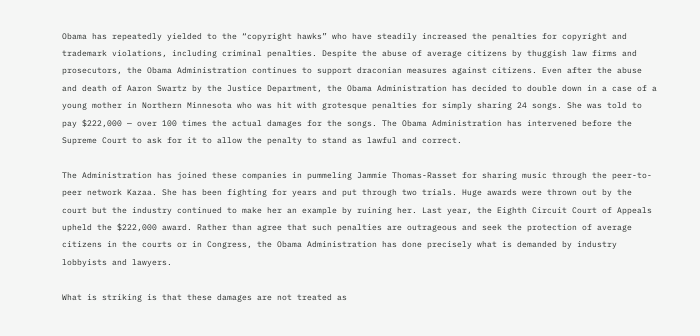Obama has repeatedly yielded to the “copyright hawks” who have steadily increased the penalties for copyright and trademark violations, including criminal penalties. Despite the abuse of average citizens by thuggish law firms and prosecutors, the Obama Administration continues to support draconian measures against citizens. Even after the abuse and death of Aaron Swartz by the Justice Department, the Obama Administration has decided to double down in a case of a young mother in Northern Minnesota who was hit with grotesque penalties for simply sharing 24 songs. She was told to pay $222,000 — over 100 times the actual damages for the songs. The Obama Administration has intervened before the Supreme Court to ask for it to allow the penalty to stand as lawful and correct.

The Administration has joined these companies in pummeling Jammie Thomas-Rasset for sharing music through the peer-to-peer network Kazaa. She has been fighting for years and put through two trials. Huge awards were thrown out by the court but the industry continued to make her an example by ruining her. Last year, the Eighth Circuit Court of Appeals upheld the $222,000 award. Rather than agree that such penalties are outrageous and seek the protection of average citizens in the courts or in Congress, the Obama Administration has done precisely what is demanded by industry lobbyists and lawyers.

What is striking is that these damages are not treated as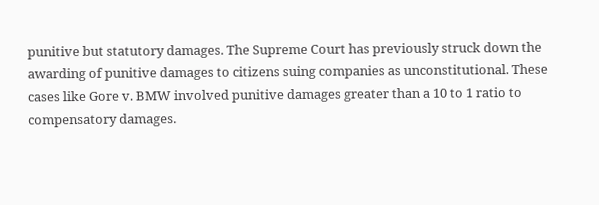punitive but statutory damages. The Supreme Court has previously struck down the awarding of punitive damages to citizens suing companies as unconstitutional. These cases like Gore v. BMW involved punitive damages greater than a 10 to 1 ratio to compensatory damages.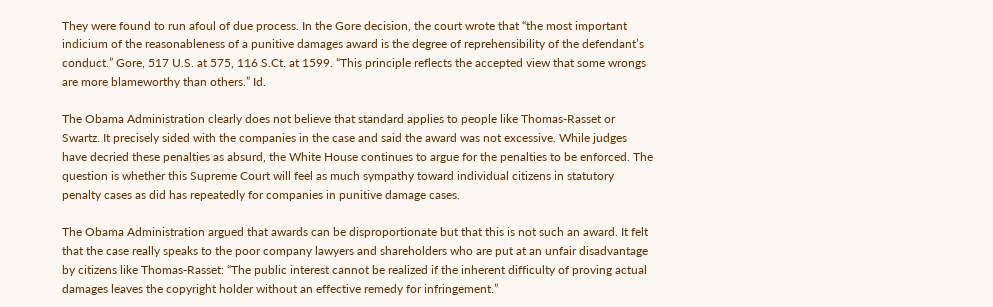They were found to run afoul of due process. In the Gore decision, the court wrote that “the most important indicium of the reasonableness of a punitive damages award is the degree of reprehensibility of the defendant’s conduct.” Gore, 517 U.S. at 575, 116 S.Ct. at 1599. “This principle reflects the accepted view that some wrongs are more blameworthy than others.” Id.

The Obama Administration clearly does not believe that standard applies to people like Thomas-Rasset or Swartz. It precisely sided with the companies in the case and said the award was not excessive. While judges have decried these penalties as absurd, the White House continues to argue for the penalties to be enforced. The question is whether this Supreme Court will feel as much sympathy toward individual citizens in statutory penalty cases as did has repeatedly for companies in punitive damage cases.

The Obama Administration argued that awards can be disproportionate but that this is not such an award. It felt that the case really speaks to the poor company lawyers and shareholders who are put at an unfair disadvantage by citizens like Thomas-Rasset: “The public interest cannot be realized if the inherent difficulty of proving actual damages leaves the copyright holder without an effective remedy for infringement.”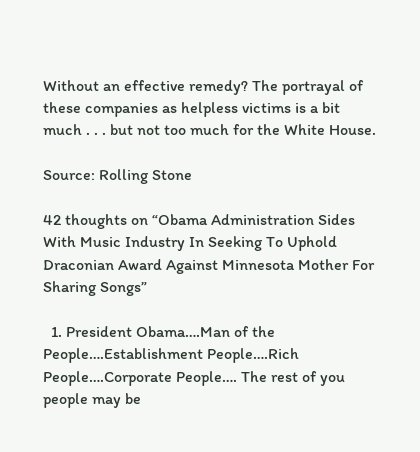Without an effective remedy? The portrayal of these companies as helpless victims is a bit much . . . but not too much for the White House.

Source: Rolling Stone

42 thoughts on “Obama Administration Sides With Music Industry In Seeking To Uphold Draconian Award Against Minnesota Mother For Sharing Songs”

  1. President Obama….Man of the People….Establishment People….Rich People….Corporate People…. The rest of you people may be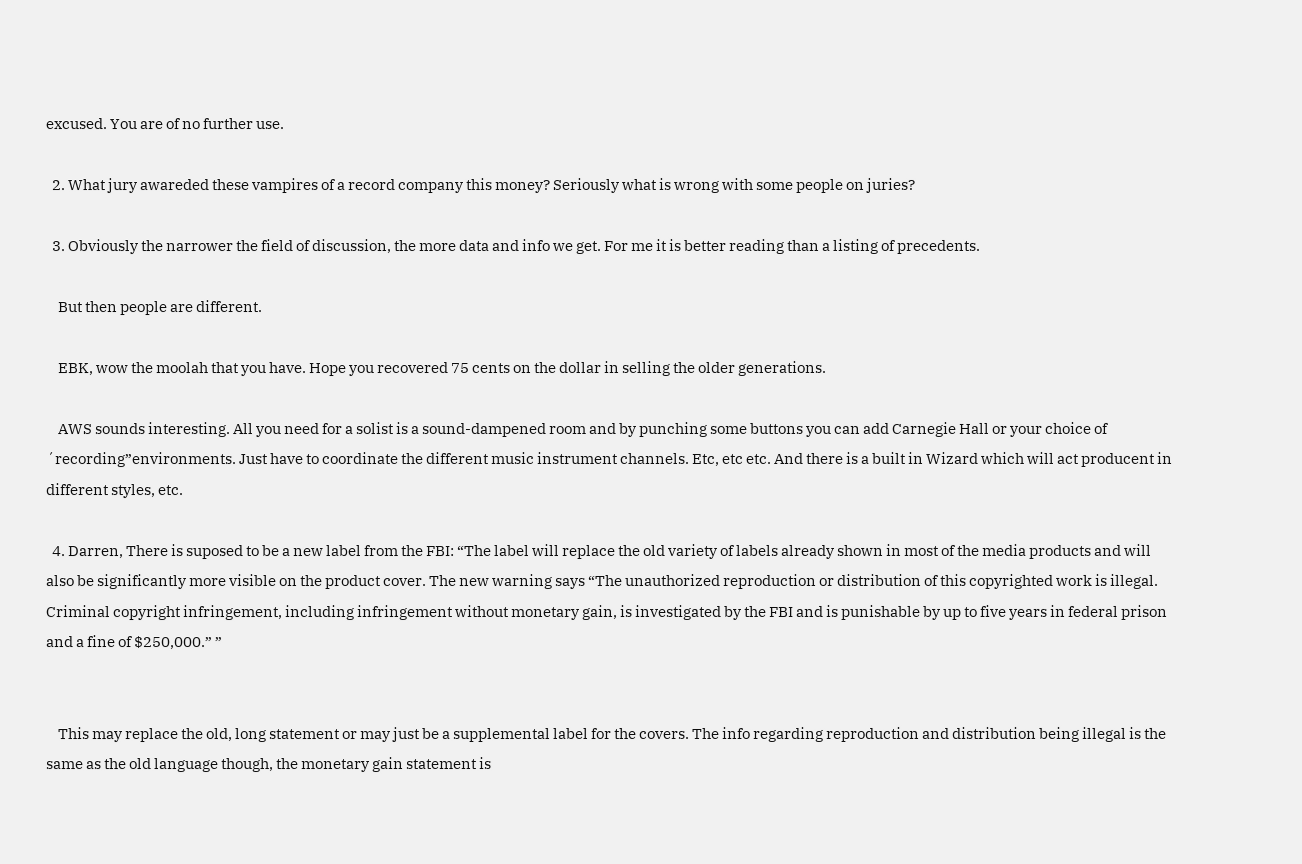excused. You are of no further use.

  2. What jury awareded these vampires of a record company this money? Seriously what is wrong with some people on juries?

  3. Obviously the narrower the field of discussion, the more data and info we get. For me it is better reading than a listing of precedents.

    But then people are different.

    EBK, wow the moolah that you have. Hope you recovered 75 cents on the dollar in selling the older generations.

    AWS sounds interesting. All you need for a solist is a sound-dampened room and by punching some buttons you can add Carnegie Hall or your choice of ´recording”environments. Just have to coordinate the different music instrument channels. Etc, etc etc. And there is a built in Wizard which will act producent in different styles, etc.

  4. Darren, There is suposed to be a new label from the FBI: “The label will replace the old variety of labels already shown in most of the media products and will also be significantly more visible on the product cover. The new warning says “The unauthorized reproduction or distribution of this copyrighted work is illegal. Criminal copyright infringement, including infringement without monetary gain, is investigated by the FBI and is punishable by up to five years in federal prison and a fine of $250,000.” ”


    This may replace the old, long statement or may just be a supplemental label for the covers. The info regarding reproduction and distribution being illegal is the same as the old language though, the monetary gain statement is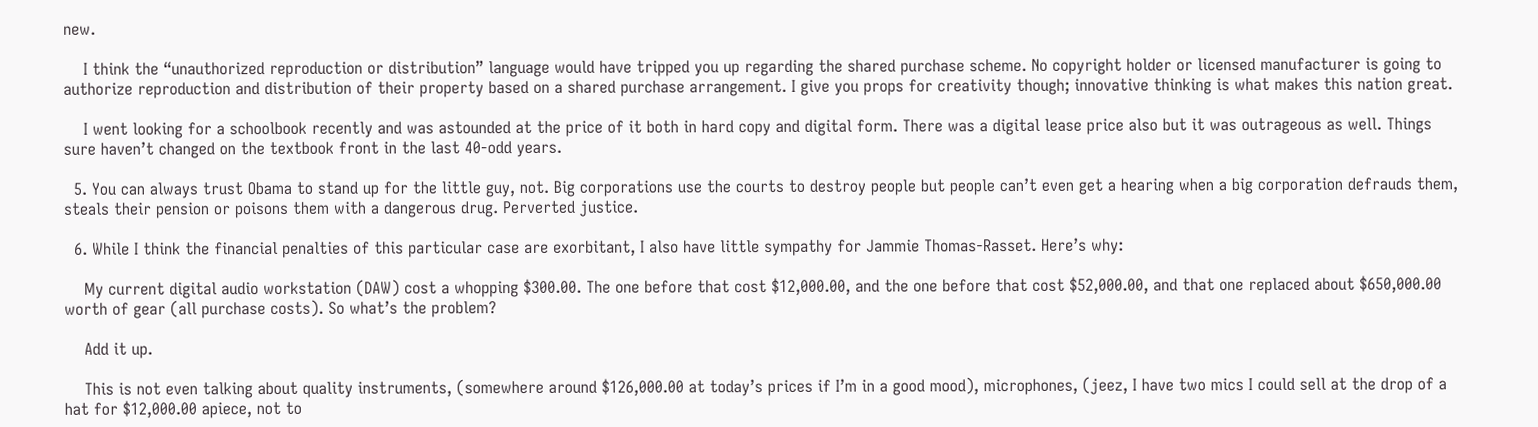new.

    I think the “unauthorized reproduction or distribution” language would have tripped you up regarding the shared purchase scheme. No copyright holder or licensed manufacturer is going to authorize reproduction and distribution of their property based on a shared purchase arrangement. I give you props for creativity though; innovative thinking is what makes this nation great.

    I went looking for a schoolbook recently and was astounded at the price of it both in hard copy and digital form. There was a digital lease price also but it was outrageous as well. Things sure haven’t changed on the textbook front in the last 40-odd years.

  5. You can always trust Obama to stand up for the little guy, not. Big corporations use the courts to destroy people but people can’t even get a hearing when a big corporation defrauds them, steals their pension or poisons them with a dangerous drug. Perverted justice.

  6. While I think the financial penalties of this particular case are exorbitant, I also have little sympathy for Jammie Thomas-Rasset. Here’s why:

    My current digital audio workstation (DAW) cost a whopping $300.00. The one before that cost $12,000.00, and the one before that cost $52,000.00, and that one replaced about $650,000.00 worth of gear (all purchase costs). So what’s the problem?

    Add it up.

    This is not even talking about quality instruments, (somewhere around $126,000.00 at today’s prices if I’m in a good mood), microphones, (jeez, I have two mics I could sell at the drop of a hat for $12,000.00 apiece, not to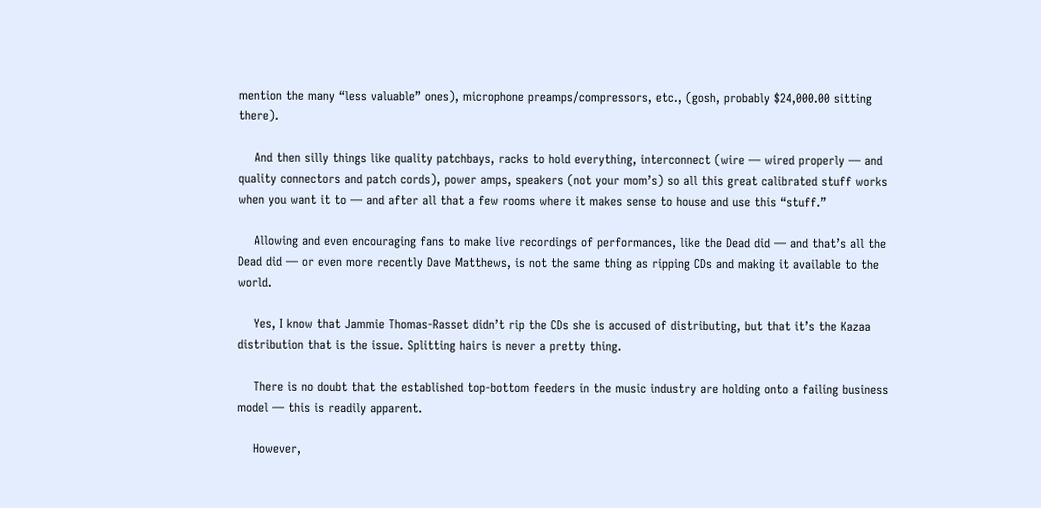mention the many “less valuable” ones), microphone preamps/compressors, etc., (gosh, probably $24,000.00 sitting there).

    And then silly things like quality patchbays, racks to hold everything, interconnect (wire — wired properly — and quality connectors and patch cords), power amps, speakers (not your mom’s) so all this great calibrated stuff works when you want it to — and after all that a few rooms where it makes sense to house and use this “stuff.”

    Allowing and even encouraging fans to make live recordings of performances, like the Dead did — and that’s all the Dead did — or even more recently Dave Matthews, is not the same thing as ripping CDs and making it available to the world.

    Yes, I know that Jammie Thomas-Rasset didn’t rip the CDs she is accused of distributing, but that it’s the Kazaa distribution that is the issue. Splitting hairs is never a pretty thing.

    There is no doubt that the established top-bottom feeders in the music industry are holding onto a failing business model — this is readily apparent.

    However,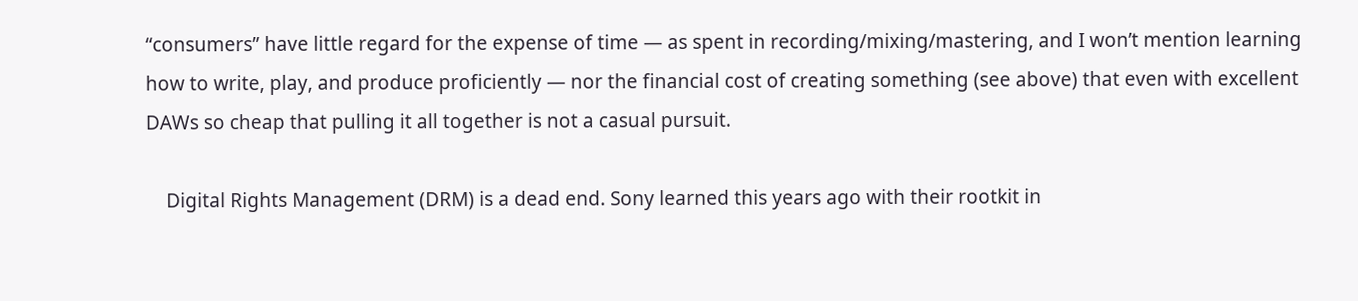“consumers” have little regard for the expense of time — as spent in recording/mixing/mastering, and I won’t mention learning how to write, play, and produce proficiently — nor the financial cost of creating something (see above) that even with excellent DAWs so cheap that pulling it all together is not a casual pursuit.

    Digital Rights Management (DRM) is a dead end. Sony learned this years ago with their rootkit in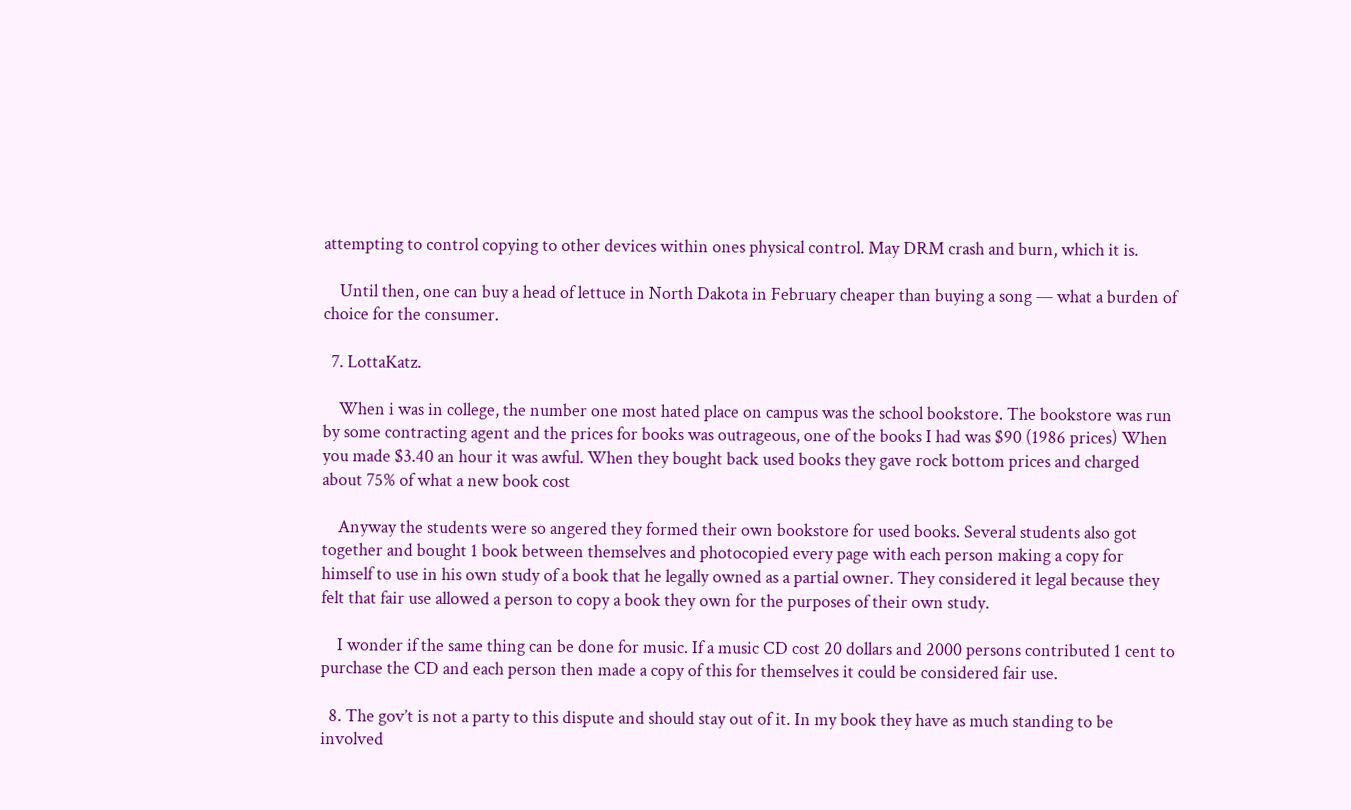attempting to control copying to other devices within ones physical control. May DRM crash and burn, which it is.

    Until then, one can buy a head of lettuce in North Dakota in February cheaper than buying a song — what a burden of choice for the consumer.

  7. LottaKatz.

    When i was in college, the number one most hated place on campus was the school bookstore. The bookstore was run by some contracting agent and the prices for books was outrageous, one of the books I had was $90 (1986 prices) When you made $3.40 an hour it was awful. When they bought back used books they gave rock bottom prices and charged about 75% of what a new book cost

    Anyway the students were so angered they formed their own bookstore for used books. Several students also got together and bought 1 book between themselves and photocopied every page with each person making a copy for himself to use in his own study of a book that he legally owned as a partial owner. They considered it legal because they felt that fair use allowed a person to copy a book they own for the purposes of their own study.

    I wonder if the same thing can be done for music. If a music CD cost 20 dollars and 2000 persons contributed 1 cent to purchase the CD and each person then made a copy of this for themselves it could be considered fair use.

  8. The gov’t is not a party to this dispute and should stay out of it. In my book they have as much standing to be involved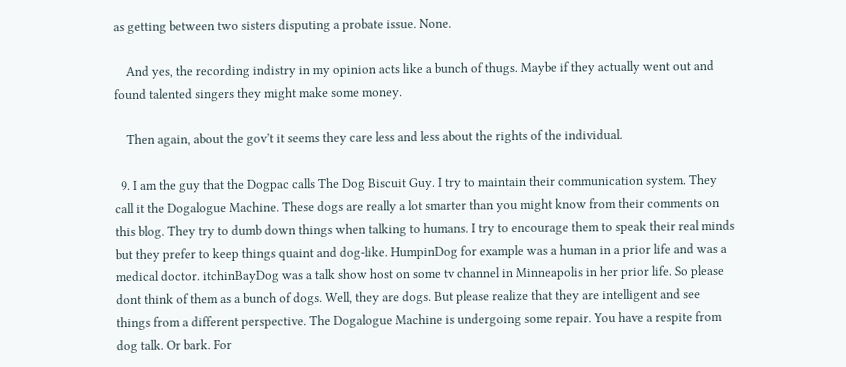as getting between two sisters disputing a probate issue. None.

    And yes, the recording indistry in my opinion acts like a bunch of thugs. Maybe if they actually went out and found talented singers they might make some money.

    Then again, about the gov’t it seems they care less and less about the rights of the individual.

  9. I am the guy that the Dogpac calls The Dog Biscuit Guy. I try to maintain their communication system. They call it the Dogalogue Machine. These dogs are really a lot smarter than you might know from their comments on this blog. They try to dumb down things when talking to humans. I try to encourage them to speak their real minds but they prefer to keep things quaint and dog-like. HumpinDog for example was a human in a prior life and was a medical doctor. itchinBayDog was a talk show host on some tv channel in Minneapolis in her prior life. So please dont think of them as a bunch of dogs. Well, they are dogs. But please realize that they are intelligent and see things from a different perspective. The Dogalogue Machine is undergoing some repair. You have a respite from dog talk. Or bark. For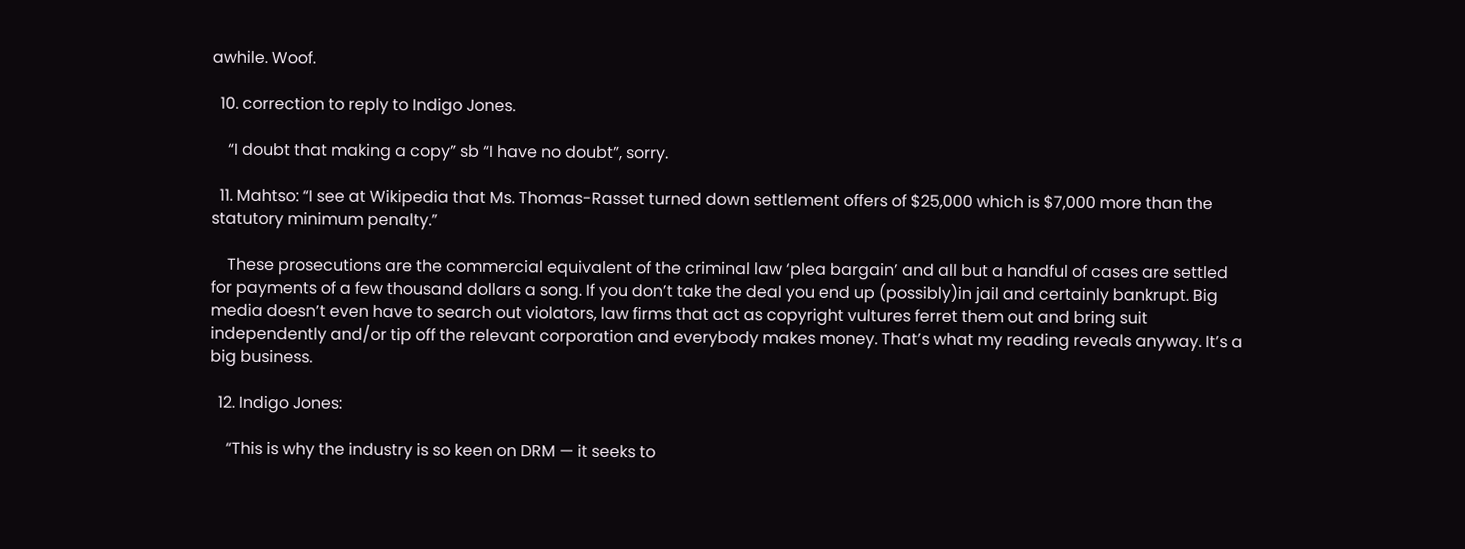awhile. Woof.

  10. correction to reply to Indigo Jones.

    “I doubt that making a copy” sb “I have no doubt”, sorry.

  11. Mahtso: “I see at Wikipedia that Ms. Thomas-Rasset turned down settlement offers of $25,000 which is $7,000 more than the statutory minimum penalty.”

    These prosecutions are the commercial equivalent of the criminal law ‘plea bargain’ and all but a handful of cases are settled for payments of a few thousand dollars a song. If you don’t take the deal you end up (possibly)in jail and certainly bankrupt. Big media doesn’t even have to search out violators, law firms that act as copyright vultures ferret them out and bring suit independently and/or tip off the relevant corporation and everybody makes money. That’s what my reading reveals anyway. It’s a big business.

  12. Indigo Jones:

    “This is why the industry is so keen on DRM — it seeks to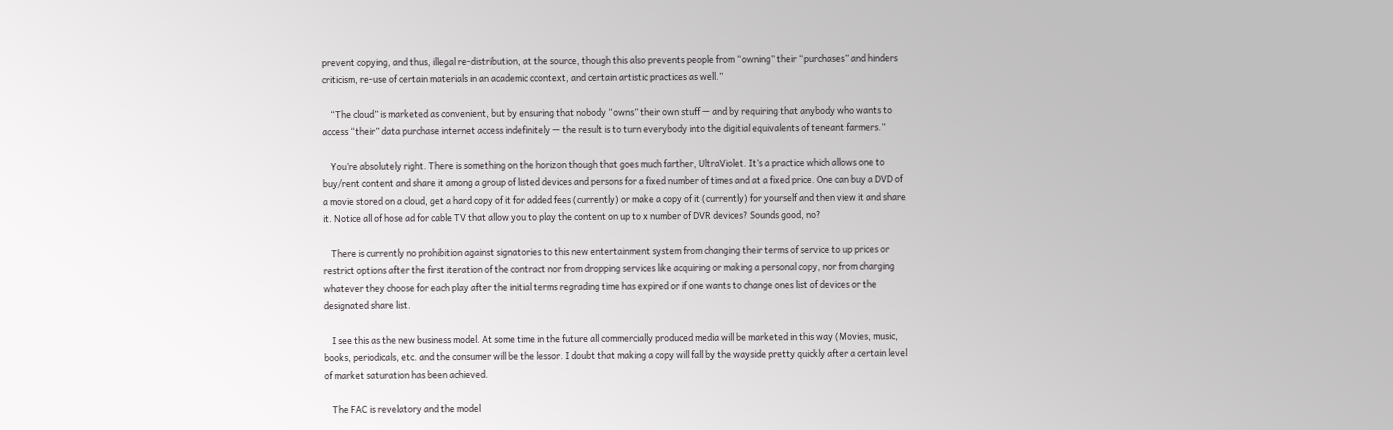prevent copying, and thus, illegal re-distribution, at the source, though this also prevents people from “owning” their “purchases” and hinders criticism, re-use of certain materials in an academic ccontext, and certain artistic practices as well.”

    “The cloud” is marketed as convenient, but by ensuring that nobody “owns” their own stuff — and by requiring that anybody who wants to access “their” data purchase internet access indefinitely — the result is to turn everybody into the digitial equivalents of teneant farmers.”

    You’re absolutely right. There is something on the horizon though that goes much farther, UltraViolet. It’s a practice which allows one to buy/rent content and share it among a group of listed devices and persons for a fixed number of times and at a fixed price. One can buy a DVD of a movie stored on a cloud, get a hard copy of it for added fees (currently) or make a copy of it (currently) for yourself and then view it and share it. Notice all of hose ad for cable TV that allow you to play the content on up to x number of DVR devices? Sounds good, no?

    There is currently no prohibition against signatories to this new entertainment system from changing their terms of service to up prices or restrict options after the first iteration of the contract nor from dropping services like acquiring or making a personal copy, nor from charging whatever they choose for each play after the initial terms regrading time has expired or if one wants to change ones list of devices or the designated share list.

    I see this as the new business model. At some time in the future all commercially produced media will be marketed in this way (Movies, music, books, periodicals, etc. and the consumer will be the lessor. I doubt that making a copy will fall by the wayside pretty quickly after a certain level of market saturation has been achieved.

    The FAC is revelatory and the model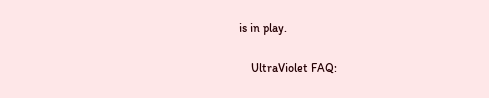is in play.

    UltraViolet FAQ: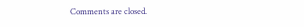Comments are closed.